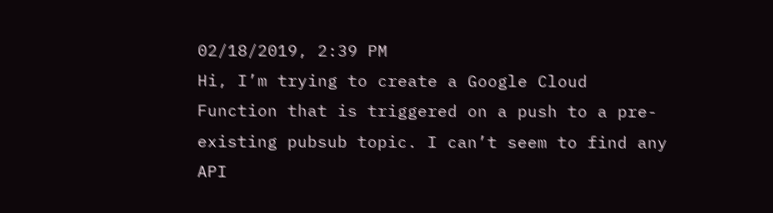02/18/2019, 2:39 PM
Hi, I’m trying to create a Google Cloud Function that is triggered on a push to a pre-existing pubsub topic. I can’t seem to find any API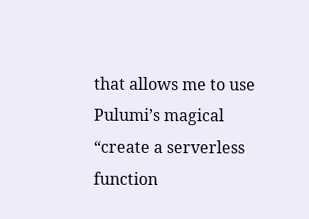that allows me to use Pulumi’s magical “create a serverless function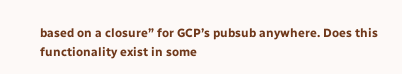based on a closure” for GCP’s pubsub anywhere. Does this functionality exist in some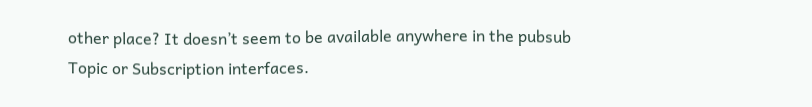other place? It doesn’t seem to be available anywhere in the pubsub Topic or Subscription interfaces.